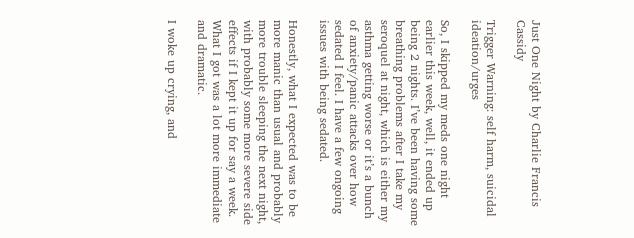Just One Night by Charlie Francis Cassidy

Trigger Warning: self harm, suicidal ideation/urges

So, I skipped my meds one night earlier this week, well, it ended up being 2 nights. I’ve been having some breathing problems after I take my seroquel at night, which is either my asthma getting worse or it’s a bunch of anxiety/panic attacks over how sedated I feel. I have a few ongoing issues with being sedated.

Honestly, what I expected was to be more manic than usual and probably more trouble sleeping the next night, with probably some more severe side effects if I kept it up for say a week. What I got was a lot more immediate and dramatic.

I woke up crying, and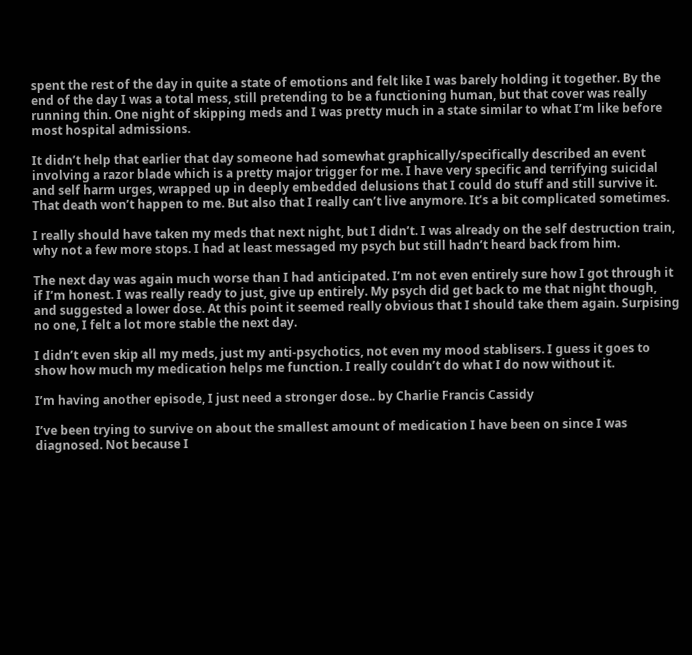spent the rest of the day in quite a state of emotions and felt like I was barely holding it together. By the end of the day I was a total mess, still pretending to be a functioning human, but that cover was really running thin. One night of skipping meds and I was pretty much in a state similar to what I’m like before most hospital admissions.

It didn’t help that earlier that day someone had somewhat graphically/specifically described an event involving a razor blade which is a pretty major trigger for me. I have very specific and terrifying suicidal and self harm urges, wrapped up in deeply embedded delusions that I could do stuff and still survive it. That death won’t happen to me. But also that I really can’t live anymore. It’s a bit complicated sometimes.

I really should have taken my meds that next night, but I didn’t. I was already on the self destruction train, why not a few more stops. I had at least messaged my psych but still hadn’t heard back from him.

The next day was again much worse than I had anticipated. I’m not even entirely sure how I got through it if I’m honest. I was really ready to just, give up entirely. My psych did get back to me that night though, and suggested a lower dose. At this point it seemed really obvious that I should take them again. Surpising no one, I felt a lot more stable the next day.

I didn’t even skip all my meds, just my anti-psychotics, not even my mood stablisers. I guess it goes to show how much my medication helps me function. I really couldn’t do what I do now without it.

I’m having another episode, I just need a stronger dose.. by Charlie Francis Cassidy

I’ve been trying to survive on about the smallest amount of medication I have been on since I was diagnosed. Not because I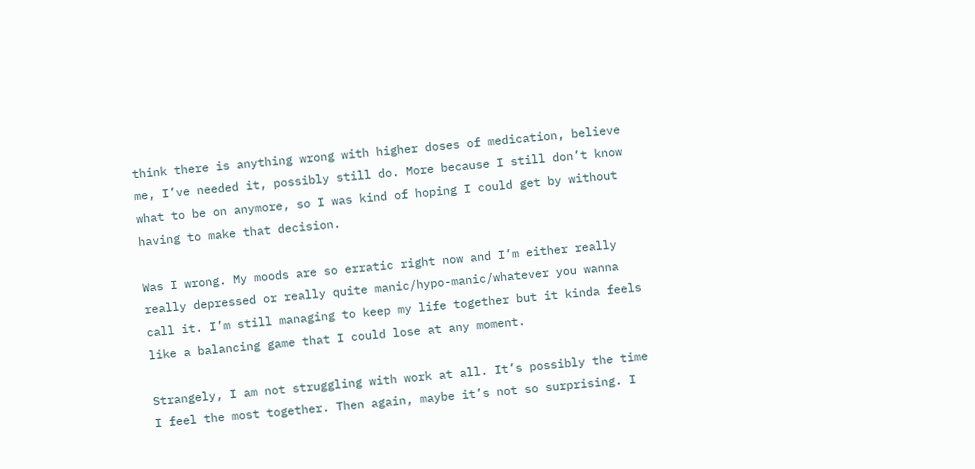think there is anything wrong with higher doses of medication, believe me, I’ve needed it, possibly still do. More because I still don’t know what to be on anymore, so I was kind of hoping I could get by without having to make that decision.

Was I wrong. My moods are so erratic right now and I’m either really really depressed or really quite manic/hypo-manic/whatever you wanna call it. I’m still managing to keep my life together but it kinda feels like a balancing game that I could lose at any moment.

Strangely, I am not struggling with work at all. It’s possibly the time I feel the most together. Then again, maybe it’s not so surprising. I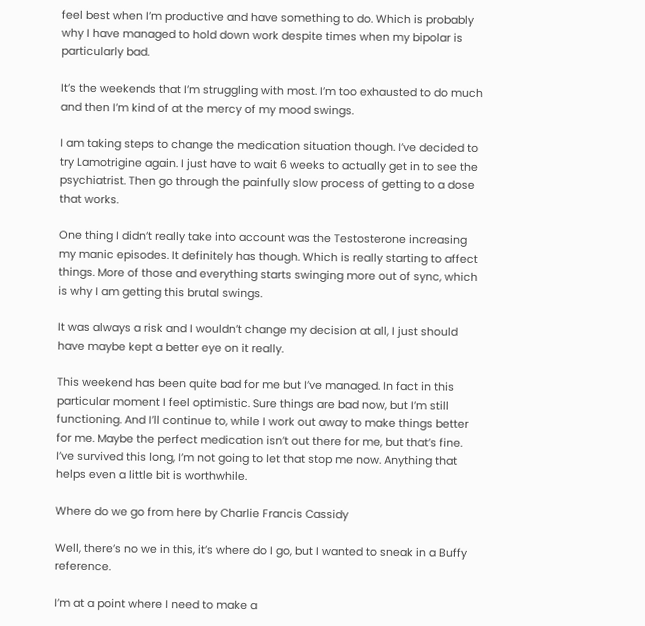feel best when I’m productive and have something to do. Which is probably why I have managed to hold down work despite times when my bipolar is particularly bad.

It’s the weekends that I’m struggling with most. I’m too exhausted to do much and then I’m kind of at the mercy of my mood swings.

I am taking steps to change the medication situation though. I’ve decided to try Lamotrigine again. I just have to wait 6 weeks to actually get in to see the psychiatrist. Then go through the painfully slow process of getting to a dose that works.

One thing I didn’t really take into account was the Testosterone increasing my manic episodes. It definitely has though. Which is really starting to affect things. More of those and everything starts swinging more out of sync, which is why I am getting this brutal swings.

It was always a risk and I wouldn’t change my decision at all, I just should have maybe kept a better eye on it really.

This weekend has been quite bad for me but I’ve managed. In fact in this particular moment I feel optimistic. Sure things are bad now, but I’m still functioning. And I’ll continue to, while I work out away to make things better for me. Maybe the perfect medication isn’t out there for me, but that’s fine. I’ve survived this long, I’m not going to let that stop me now. Anything that helps even a little bit is worthwhile.

Where do we go from here by Charlie Francis Cassidy

Well, there’s no we in this, it’s where do I go, but I wanted to sneak in a Buffy reference.

I’m at a point where I need to make a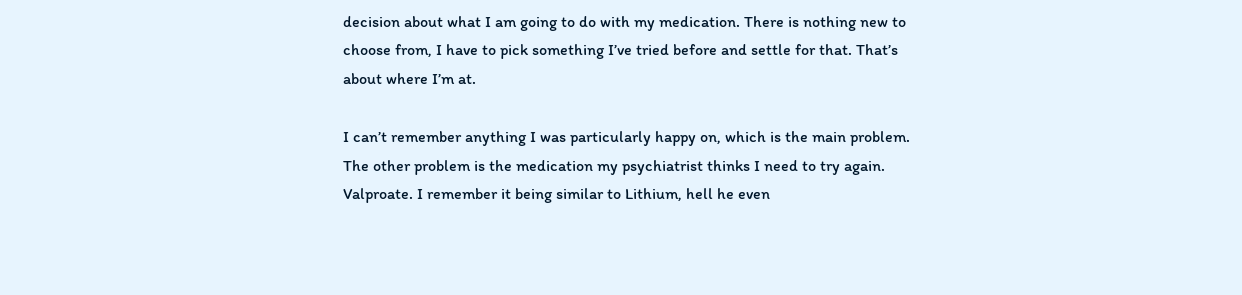decision about what I am going to do with my medication. There is nothing new to choose from, I have to pick something I’ve tried before and settle for that. That’s about where I’m at.

I can’t remember anything I was particularly happy on, which is the main problem. The other problem is the medication my psychiatrist thinks I need to try again. Valproate. I remember it being similar to Lithium, hell he even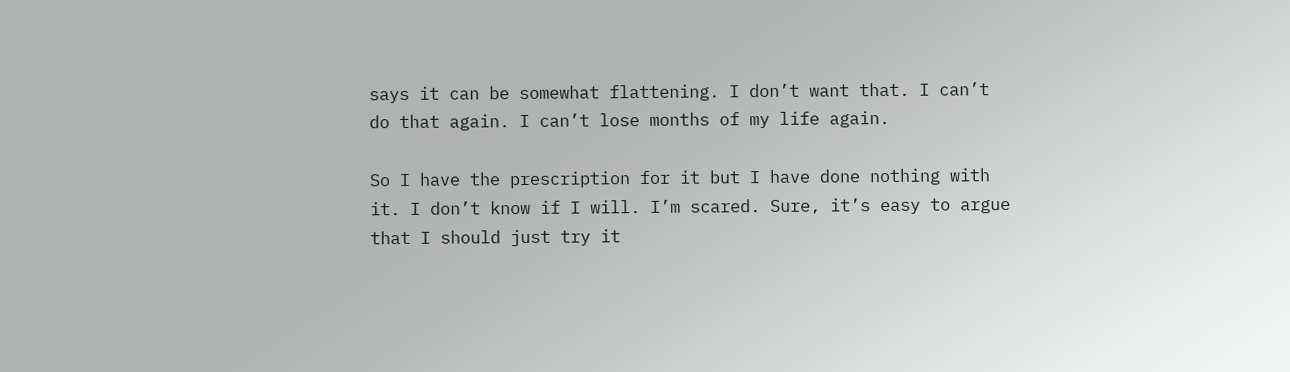says it can be somewhat flattening. I don’t want that. I can’t do that again. I can’t lose months of my life again.

So I have the prescription for it but I have done nothing with it. I don’t know if I will. I’m scared. Sure, it’s easy to argue that I should just try it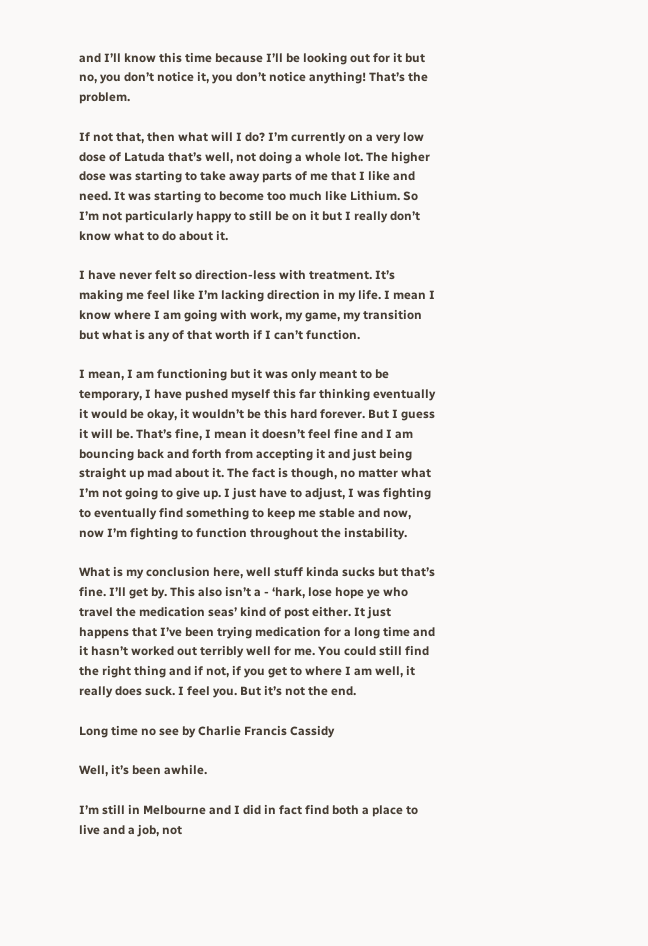and I’ll know this time because I’ll be looking out for it but no, you don’t notice it, you don’t notice anything! That’s the problem.

If not that, then what will I do? I’m currently on a very low dose of Latuda that’s well, not doing a whole lot. The higher dose was starting to take away parts of me that I like and need. It was starting to become too much like Lithium. So I’m not particularly happy to still be on it but I really don’t know what to do about it.

I have never felt so direction-less with treatment. It’s making me feel like I’m lacking direction in my life. I mean I know where I am going with work, my game, my transition but what is any of that worth if I can’t function.

I mean, I am functioning but it was only meant to be temporary, I have pushed myself this far thinking eventually it would be okay, it wouldn’t be this hard forever. But I guess it will be. That’s fine, I mean it doesn’t feel fine and I am bouncing back and forth from accepting it and just being straight up mad about it. The fact is though, no matter what I’m not going to give up. I just have to adjust, I was fighting to eventually find something to keep me stable and now, now I’m fighting to function throughout the instability.

What is my conclusion here, well stuff kinda sucks but that’s fine. I’ll get by. This also isn’t a - ‘hark, lose hope ye who travel the medication seas’ kind of post either. It just happens that I’ve been trying medication for a long time and it hasn’t worked out terribly well for me. You could still find the right thing and if not, if you get to where I am well, it really does suck. I feel you. But it’s not the end.

Long time no see by Charlie Francis Cassidy

Well, it’s been awhile.

I’m still in Melbourne and I did in fact find both a place to live and a job, not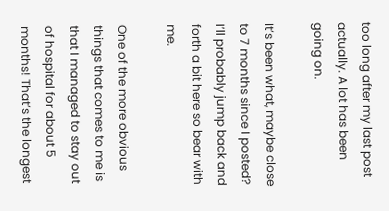too long after my last post actually. A lot has been going on.

It’s been what, maybe close to 7 months since I posted? I’ll probably jump back and forth a bit here so bear with me.

One of the more obvious things that comes to me is that I managed to stay out of hospital for about 5 months! That’s the longest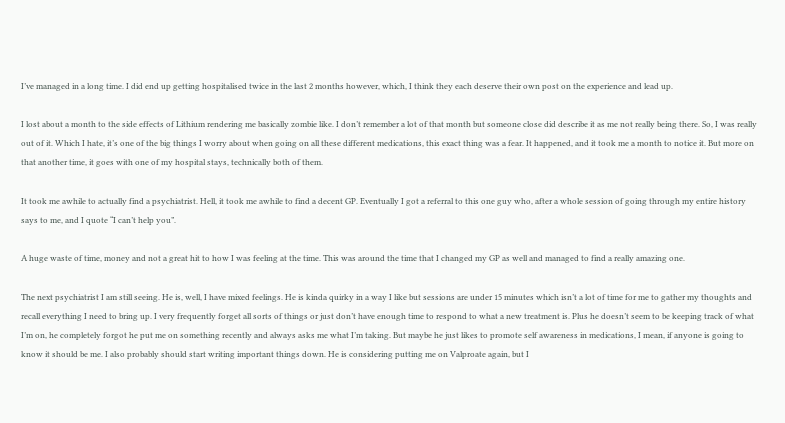I’ve managed in a long time. I did end up getting hospitalised twice in the last 2 months however, which, I think they each deserve their own post on the experience and lead up.

I lost about a month to the side effects of Lithium rendering me basically zombie like. I don’t remember a lot of that month but someone close did describe it as me not really being there. So, I was really out of it. Which I hate, it’s one of the big things I worry about when going on all these different medications, this exact thing was a fear. It happened, and it took me a month to notice it. But more on that another time, it goes with one of my hospital stays, technically both of them.

It took me awhile to actually find a psychiatrist. Hell, it took me awhile to find a decent GP. Eventually I got a referral to this one guy who, after a whole session of going through my entire history says to me, and I quote “I can’t help you”.

A huge waste of time, money and not a great hit to how I was feeling at the time. This was around the time that I changed my GP as well and managed to find a really amazing one.

The next psychiatrist I am still seeing. He is, well, I have mixed feelings. He is kinda quirky in a way I like but sessions are under 15 minutes which isn’t a lot of time for me to gather my thoughts and recall everything I need to bring up. I very frequently forget all sorts of things or just don’t have enough time to respond to what a new treatment is. Plus he doesn’t seem to be keeping track of what I’m on, he completely forgot he put me on something recently and always asks me what I’m taking. But maybe he just likes to promote self awareness in medications, I mean, if anyone is going to know it should be me. I also probably should start writing important things down. He is considering putting me on Valproate again, but I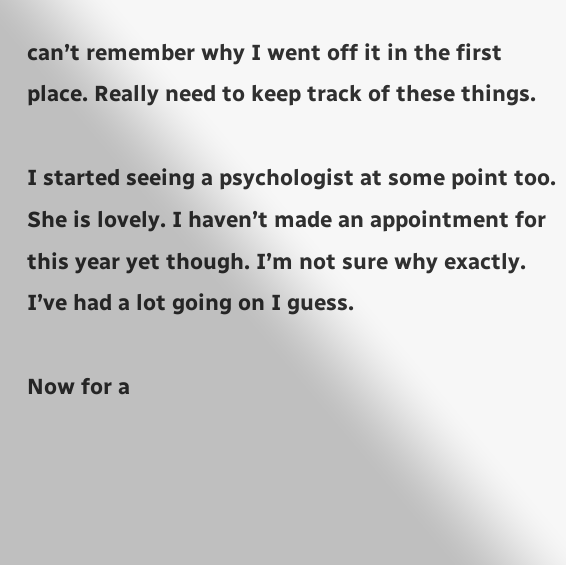can’t remember why I went off it in the first place. Really need to keep track of these things.

I started seeing a psychologist at some point too. She is lovely. I haven’t made an appointment for this year yet though. I’m not sure why exactly. I’ve had a lot going on I guess.

Now for a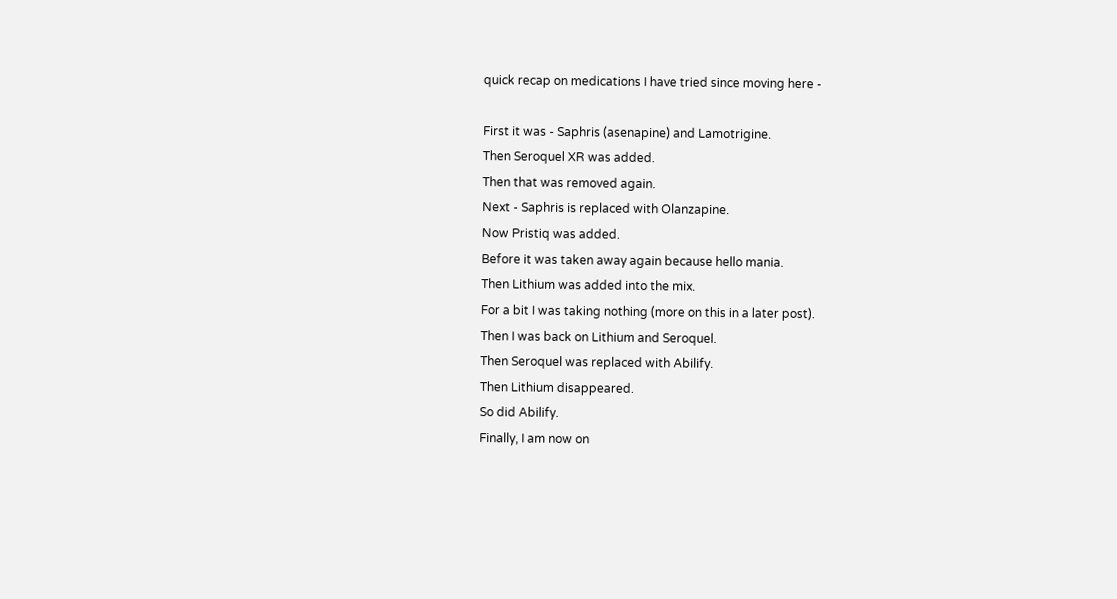quick recap on medications I have tried since moving here -

First it was - Saphris (asenapine) and Lamotrigine.
Then Seroquel XR was added.
Then that was removed again.
Next - Saphris is replaced with Olanzapine.
Now Pristiq was added.
Before it was taken away again because hello mania.
Then Lithium was added into the mix.
For a bit I was taking nothing (more on this in a later post).
Then I was back on Lithium and Seroquel.
Then Seroquel was replaced with Abilify.
Then Lithium disappeared.
So did Abilify.
Finally, I am now on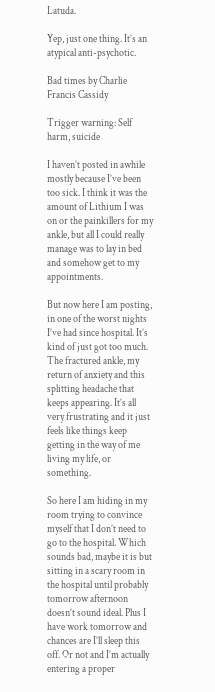Latuda.

Yep, just one thing. It’s an atypical anti-psychotic.

Bad times by Charlie Francis Cassidy

Trigger warning: Self harm, suicide

I haven’t posted in awhile mostly because I’ve been too sick. I think it was the amount of Lithium I was on or the painkillers for my ankle, but all I could really manage was to lay in bed and somehow get to my appointments.

But now here I am posting, in one of the worst nights I’ve had since hospital. It’s kind of just got too much. The fractured ankle, my return of anxiety and this splitting headache that keeps appearing. It’s all very frustrating and it just feels like things keep getting in the way of me living my life, or something.

So here I am hiding in my room trying to convince myself that I don’t need to go to the hospital. Which sounds bad, maybe it is but sitting in a scary room in the hospital until probably tomorrow afternoon doesn’t sound ideal. Plus I have work tomorrow and chances are I’ll sleep this off. Or not and I’m actually entering a proper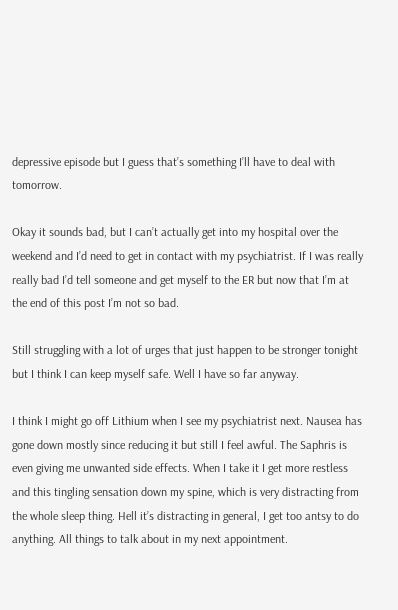depressive episode but I guess that’s something I’ll have to deal with tomorrow.

Okay it sounds bad, but I can’t actually get into my hospital over the weekend and I’d need to get in contact with my psychiatrist. If I was really really bad I’d tell someone and get myself to the ER but now that I’m at the end of this post I’m not so bad.

Still struggling with a lot of urges that just happen to be stronger tonight but I think I can keep myself safe. Well I have so far anyway.

I think I might go off Lithium when I see my psychiatrist next. Nausea has gone down mostly since reducing it but still I feel awful. The Saphris is even giving me unwanted side effects. When I take it I get more restless and this tingling sensation down my spine, which is very distracting from the whole sleep thing. Hell it’s distracting in general, I get too antsy to do anything. All things to talk about in my next appointment.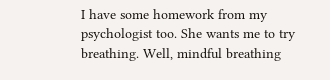I have some homework from my psychologist too. She wants me to try breathing. Well, mindful breathing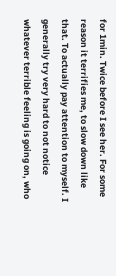for 1min. Twice before I see her. For some reason it terrifies me, to slow down like that. To actually pay attention to myself. I generally try very hard to not notice whatever terrible feeling is going on, who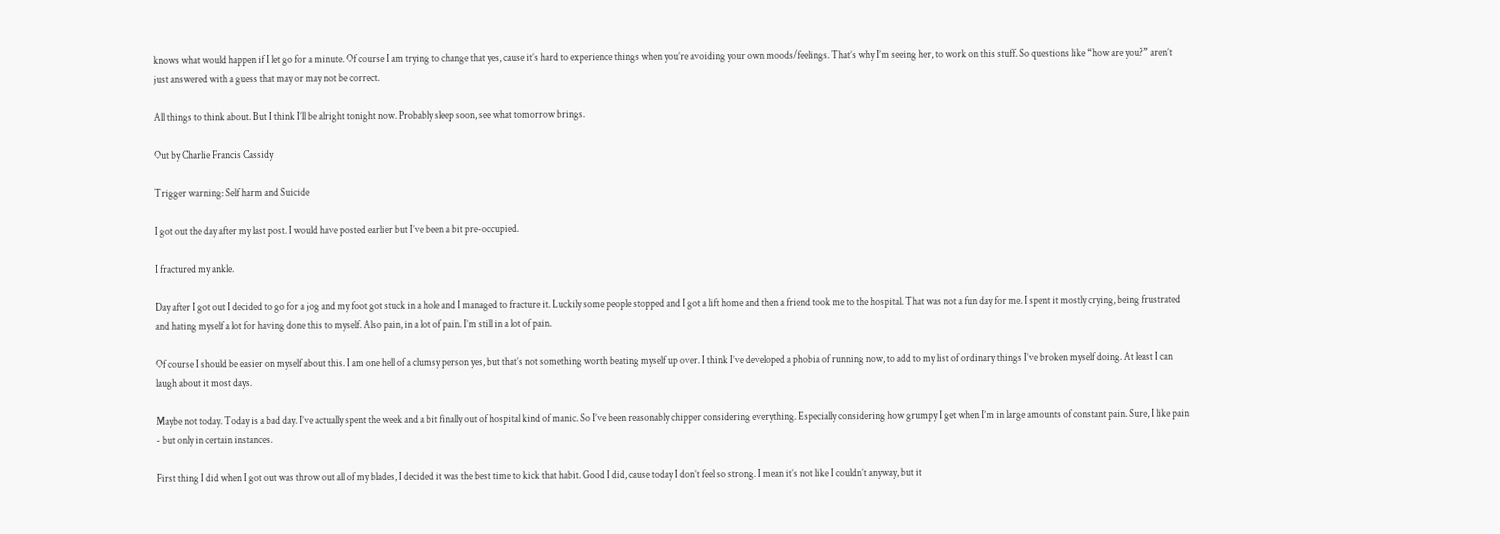knows what would happen if I let go for a minute. Of course I am trying to change that yes, cause it’s hard to experience things when you’re avoiding your own moods/feelings. That’s why I’m seeing her, to work on this stuff. So questions like “how are you?” aren’t just answered with a guess that may or may not be correct.

All things to think about. But I think I’ll be alright tonight now. Probably sleep soon, see what tomorrow brings.

Out by Charlie Francis Cassidy

Trigger warning: Self harm and Suicide

I got out the day after my last post. I would have posted earlier but I’ve been a bit pre-occupied.

I fractured my ankle.

Day after I got out I decided to go for a jog and my foot got stuck in a hole and I managed to fracture it. Luckily some people stopped and I got a lift home and then a friend took me to the hospital. That was not a fun day for me. I spent it mostly crying, being frustrated and hating myself a lot for having done this to myself. Also pain, in a lot of pain. I’m still in a lot of pain.

Of course I should be easier on myself about this. I am one hell of a clumsy person yes, but that’s not something worth beating myself up over. I think I’ve developed a phobia of running now, to add to my list of ordinary things I’ve broken myself doing. At least I can laugh about it most days.

Maybe not today. Today is a bad day. I’ve actually spent the week and a bit finally out of hospital kind of manic. So I’ve been reasonably chipper considering everything. Especially considering how grumpy I get when I’m in large amounts of constant pain. Sure, I like pain - but only in certain instances.

First thing I did when I got out was throw out all of my blades, I decided it was the best time to kick that habit. Good I did, cause today I don’t feel so strong. I mean it’s not like I couldn’t anyway, but it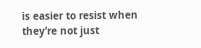is easier to resist when they’re not just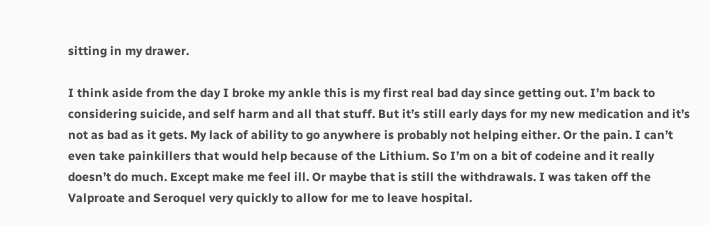sitting in my drawer.

I think aside from the day I broke my ankle this is my first real bad day since getting out. I’m back to considering suicide, and self harm and all that stuff. But it’s still early days for my new medication and it’s not as bad as it gets. My lack of ability to go anywhere is probably not helping either. Or the pain. I can’t even take painkillers that would help because of the Lithium. So I’m on a bit of codeine and it really doesn’t do much. Except make me feel ill. Or maybe that is still the withdrawals. I was taken off the Valproate and Seroquel very quickly to allow for me to leave hospital.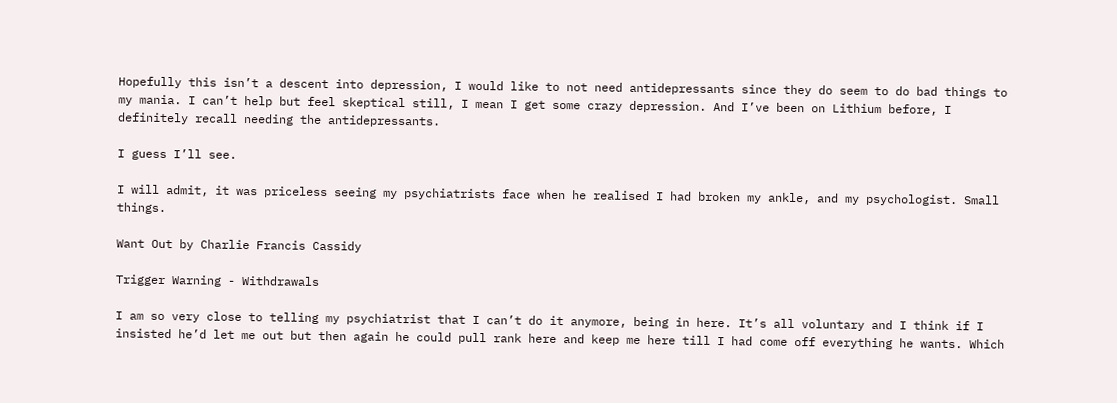Hopefully this isn’t a descent into depression, I would like to not need antidepressants since they do seem to do bad things to my mania. I can’t help but feel skeptical still, I mean I get some crazy depression. And I’ve been on Lithium before, I definitely recall needing the antidepressants.

I guess I’ll see.

I will admit, it was priceless seeing my psychiatrists face when he realised I had broken my ankle, and my psychologist. Small things.

Want Out by Charlie Francis Cassidy

Trigger Warning - Withdrawals

I am so very close to telling my psychiatrist that I can’t do it anymore, being in here. It’s all voluntary and I think if I insisted he’d let me out but then again he could pull rank here and keep me here till I had come off everything he wants. Which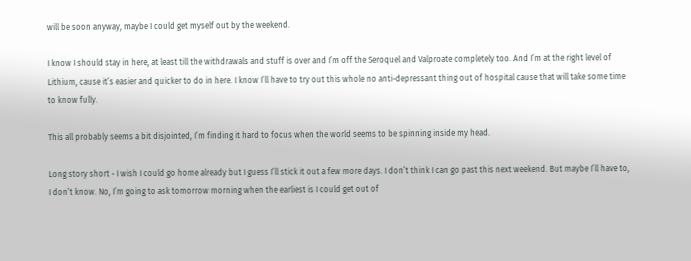will be soon anyway, maybe I could get myself out by the weekend.

I know I should stay in here, at least till the withdrawals and stuff is over and I’m off the Seroquel and Valproate completely too. And I’m at the right level of Lithium, cause it’s easier and quicker to do in here. I know I’ll have to try out this whole no anti-depressant thing out of hospital cause that will take some time to know fully.

This all probably seems a bit disjointed, I’m finding it hard to focus when the world seems to be spinning inside my head.

Long story short - I wish I could go home already but I guess I’ll stick it out a few more days. I don’t think I can go past this next weekend. But maybe I’ll have to, I don’t know. No, I’m going to ask tomorrow morning when the earliest is I could get out of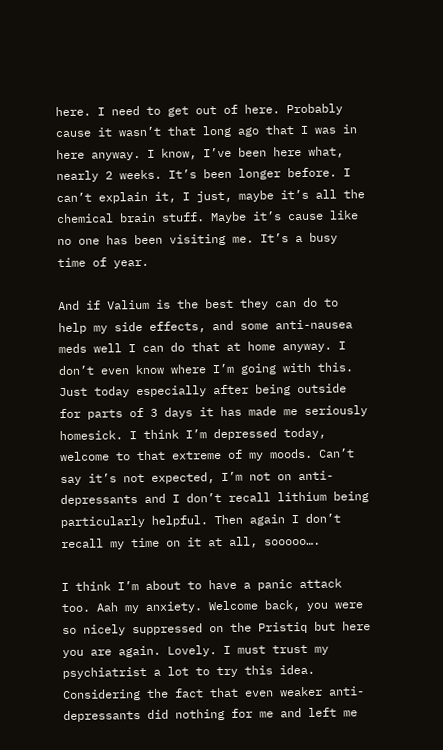here. I need to get out of here. Probably cause it wasn’t that long ago that I was in here anyway. I know, I’ve been here what, nearly 2 weeks. It’s been longer before. I can’t explain it, I just, maybe it’s all the chemical brain stuff. Maybe it’s cause like no one has been visiting me. It’s a busy time of year.

And if Valium is the best they can do to help my side effects, and some anti-nausea meds well I can do that at home anyway. I don’t even know where I’m going with this. Just today especially after being outside for parts of 3 days it has made me seriously homesick. I think I’m depressed today, welcome to that extreme of my moods. Can’t say it’s not expected, I’m not on anti-depressants and I don’t recall lithium being particularly helpful. Then again I don’t recall my time on it at all, sooooo….

I think I’m about to have a panic attack too. Aah my anxiety. Welcome back, you were so nicely suppressed on the Pristiq but here you are again. Lovely. I must trust my psychiatrist a lot to try this idea. Considering the fact that even weaker anti-depressants did nothing for me and left me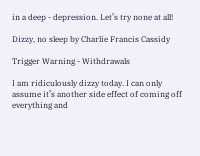in a deep - depression. Let’s try none at all!

Dizzy, no sleep by Charlie Francis Cassidy

Trigger Warning - Withdrawals

I am ridiculously dizzy today. I can only assume it’s another side effect of coming off everything and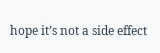hope it’s not a side effect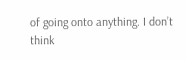of going onto anything. I don’t think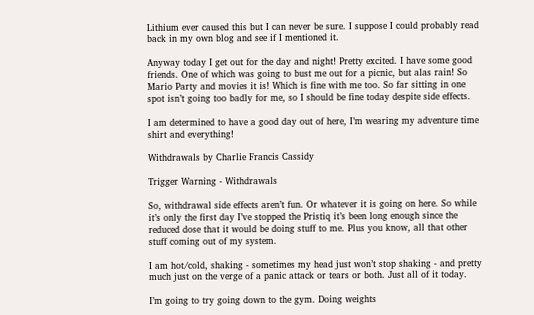Lithium ever caused this but I can never be sure. I suppose I could probably read back in my own blog and see if I mentioned it.

Anyway today I get out for the day and night! Pretty excited. I have some good friends. One of which was going to bust me out for a picnic, but alas rain! So Mario Party and movies it is! Which is fine with me too. So far sitting in one spot isn’t going too badly for me, so I should be fine today despite side effects.

I am determined to have a good day out of here, I’m wearing my adventure time shirt and everything!

Withdrawals by Charlie Francis Cassidy

Trigger Warning - Withdrawals

So, withdrawal side effects aren’t fun. Or whatever it is going on here. So while it’s only the first day I’ve stopped the Pristiq it’s been long enough since the reduced dose that it would be doing stuff to me. Plus you know, all that other stuff coming out of my system.

I am hot/cold, shaking - sometimes my head just won’t stop shaking - and pretty much just on the verge of a panic attack or tears or both. Just all of it today.

I’m going to try going down to the gym. Doing weights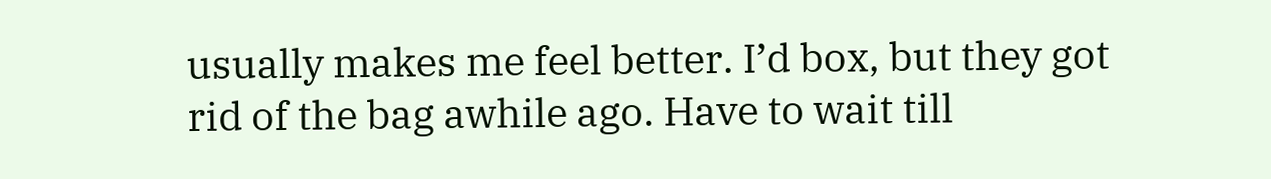usually makes me feel better. I’d box, but they got rid of the bag awhile ago. Have to wait till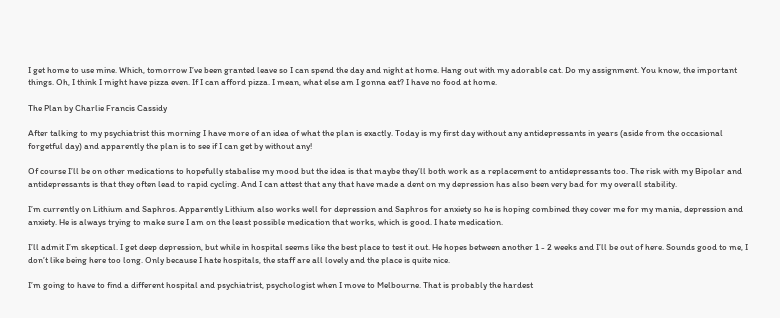I get home to use mine. Which, tomorrow I’ve been granted leave so I can spend the day and night at home. Hang out with my adorable cat. Do my assignment. You know, the important things. Oh, I think I might have pizza even. If I can afford pizza. I mean, what else am I gonna eat? I have no food at home.

The Plan by Charlie Francis Cassidy

After talking to my psychiatrist this morning I have more of an idea of what the plan is exactly. Today is my first day without any antidepressants in years (aside from the occasional forgetful day) and apparently the plan is to see if I can get by without any!

Of course I’ll be on other medications to hopefully stabalise my mood but the idea is that maybe they’ll both work as a replacement to antidepressants too. The risk with my Bipolar and antidepressants is that they often lead to rapid cycling. And I can attest that any that have made a dent on my depression has also been very bad for my overall stability.

I’m currently on Lithium and Saphros. Apparently Lithium also works well for depression and Saphros for anxiety so he is hoping combined they cover me for my mania, depression and anxiety. He is always trying to make sure I am on the least possible medication that works, which is good. I hate medication.

I’ll admit I’m skeptical. I get deep depression, but while in hospital seems like the best place to test it out. He hopes between another 1 - 2 weeks and I’ll be out of here. Sounds good to me, I don’t like being here too long. Only because I hate hospitals, the staff are all lovely and the place is quite nice.

I’m going to have to find a different hospital and psychiatrist, psychologist when I move to Melbourne. That is probably the hardest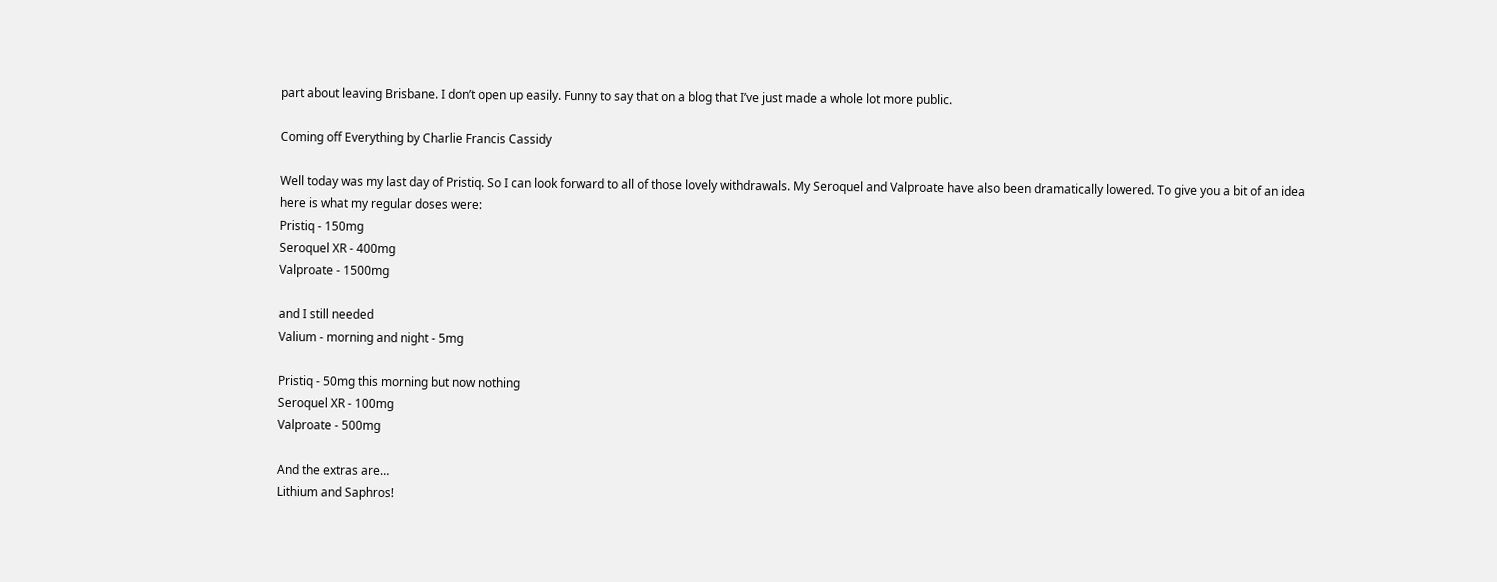part about leaving Brisbane. I don’t open up easily. Funny to say that on a blog that I’ve just made a whole lot more public.

Coming off Everything by Charlie Francis Cassidy

Well today was my last day of Pristiq. So I can look forward to all of those lovely withdrawals. My Seroquel and Valproate have also been dramatically lowered. To give you a bit of an idea here is what my regular doses were:
Pristiq - 150mg
Seroquel XR - 400mg
Valproate - 1500mg

and I still needed
Valium - morning and night - 5mg

Pristiq - 50mg this morning but now nothing
Seroquel XR - 100mg
Valproate - 500mg

And the extras are…
Lithium and Saphros!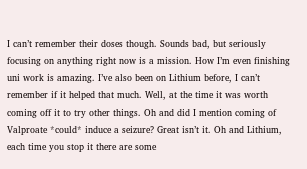I can’t remember their doses though. Sounds bad, but seriously focusing on anything right now is a mission. How I’m even finishing uni work is amazing. I’ve also been on Lithium before, I can’t remember if it helped that much. Well, at the time it was worth coming off it to try other things. Oh and did I mention coming of Valproate *could* induce a seizure? Great isn’t it. Oh and Lithium, each time you stop it there are some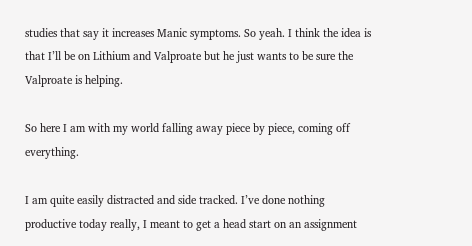studies that say it increases Manic symptoms. So yeah. I think the idea is that I’ll be on Lithium and Valproate but he just wants to be sure the Valproate is helping.

So here I am with my world falling away piece by piece, coming off everything.

I am quite easily distracted and side tracked. I’ve done nothing productive today really, I meant to get a head start on an assignment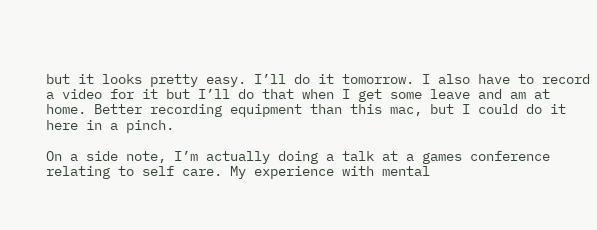but it looks pretty easy. I’ll do it tomorrow. I also have to record a video for it but I’ll do that when I get some leave and am at home. Better recording equipment than this mac, but I could do it here in a pinch.

On a side note, I’m actually doing a talk at a games conference relating to self care. My experience with mental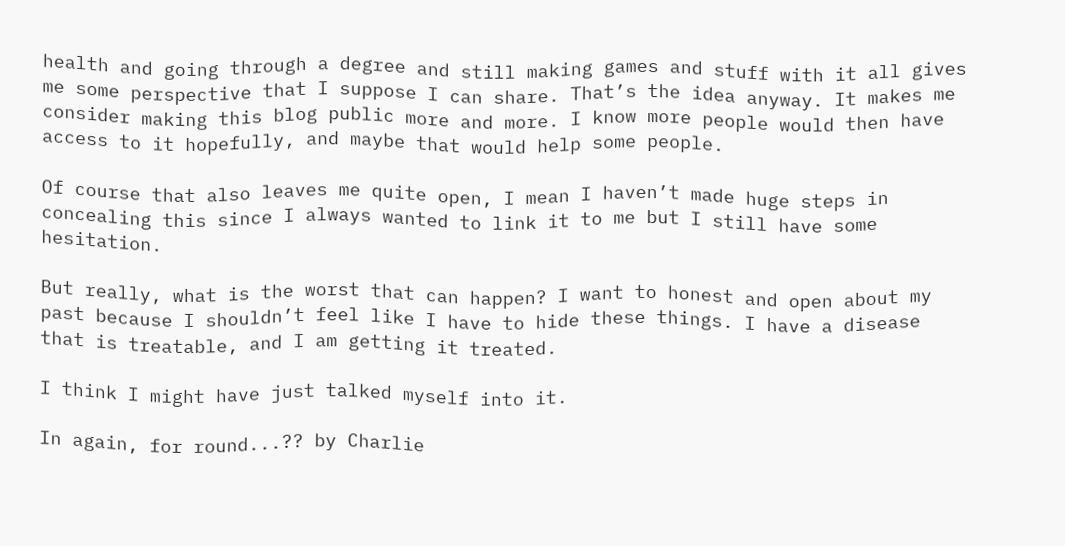health and going through a degree and still making games and stuff with it all gives me some perspective that I suppose I can share. That’s the idea anyway. It makes me consider making this blog public more and more. I know more people would then have access to it hopefully, and maybe that would help some people.

Of course that also leaves me quite open, I mean I haven’t made huge steps in concealing this since I always wanted to link it to me but I still have some hesitation.

But really, what is the worst that can happen? I want to honest and open about my past because I shouldn’t feel like I have to hide these things. I have a disease that is treatable, and I am getting it treated.

I think I might have just talked myself into it.

In again, for round...?? by Charlie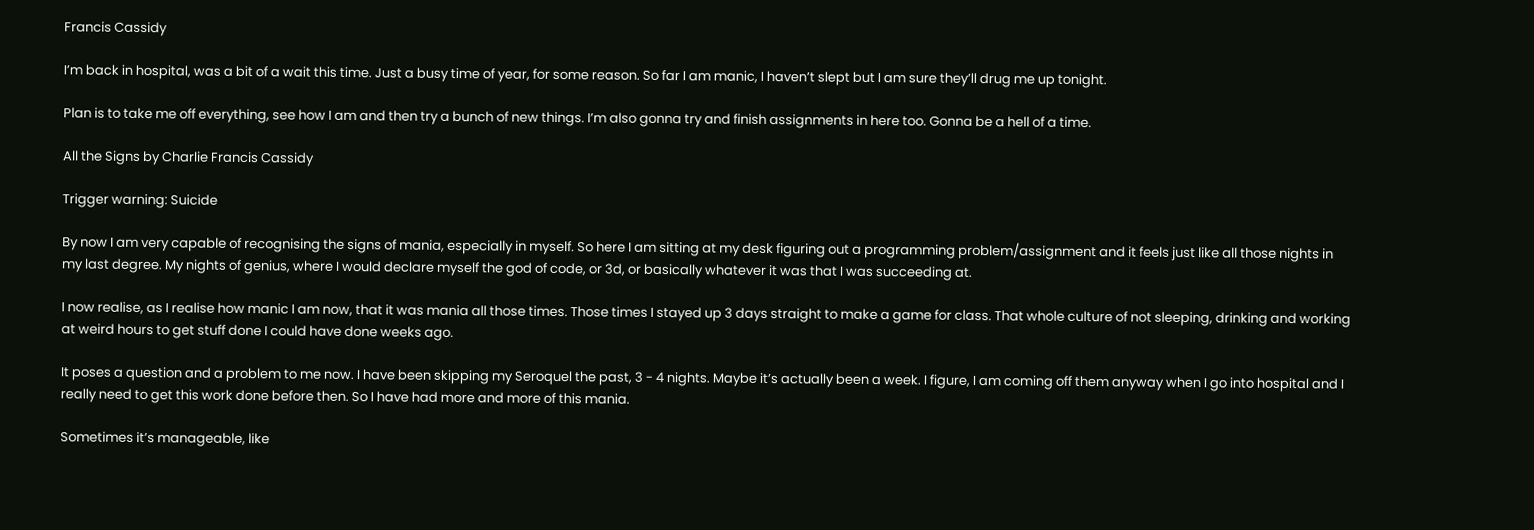Francis Cassidy

I’m back in hospital, was a bit of a wait this time. Just a busy time of year, for some reason. So far I am manic, I haven’t slept but I am sure they’ll drug me up tonight.

Plan is to take me off everything, see how I am and then try a bunch of new things. I’m also gonna try and finish assignments in here too. Gonna be a hell of a time.

All the Signs by Charlie Francis Cassidy

Trigger warning: Suicide

By now I am very capable of recognising the signs of mania, especially in myself. So here I am sitting at my desk figuring out a programming problem/assignment and it feels just like all those nights in my last degree. My nights of genius, where I would declare myself the god of code, or 3d, or basically whatever it was that I was succeeding at.

I now realise, as I realise how manic I am now, that it was mania all those times. Those times I stayed up 3 days straight to make a game for class. That whole culture of not sleeping, drinking and working at weird hours to get stuff done I could have done weeks ago.

It poses a question and a problem to me now. I have been skipping my Seroquel the past, 3 - 4 nights. Maybe it’s actually been a week. I figure, I am coming off them anyway when I go into hospital and I really need to get this work done before then. So I have had more and more of this mania.

Sometimes it’s manageable, like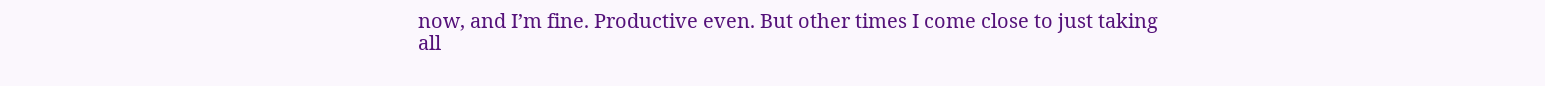now, and I’m fine. Productive even. But other times I come close to just taking all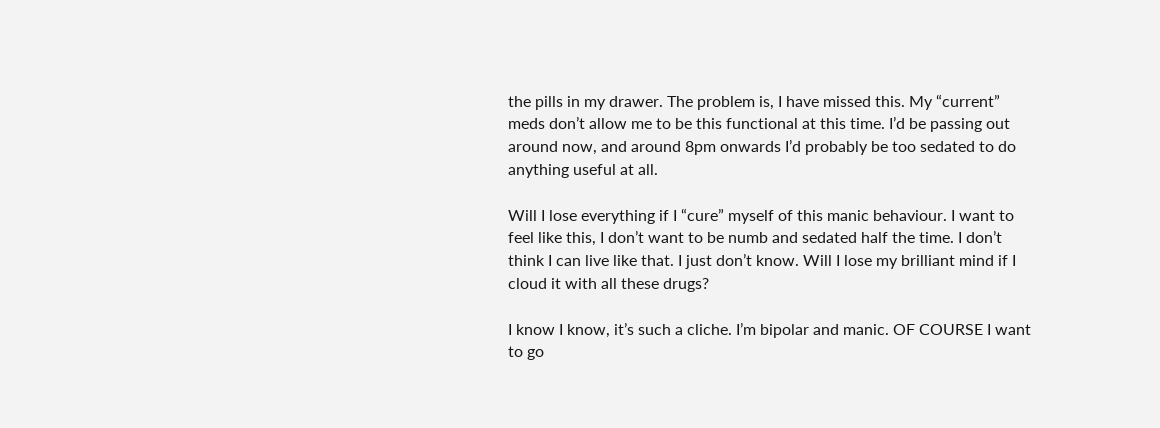the pills in my drawer. The problem is, I have missed this. My “current” meds don’t allow me to be this functional at this time. I’d be passing out around now, and around 8pm onwards I’d probably be too sedated to do anything useful at all.

Will I lose everything if I “cure” myself of this manic behaviour. I want to feel like this, I don’t want to be numb and sedated half the time. I don’t think I can live like that. I just don’t know. Will I lose my brilliant mind if I cloud it with all these drugs?

I know I know, it’s such a cliche. I’m bipolar and manic. OF COURSE I want to go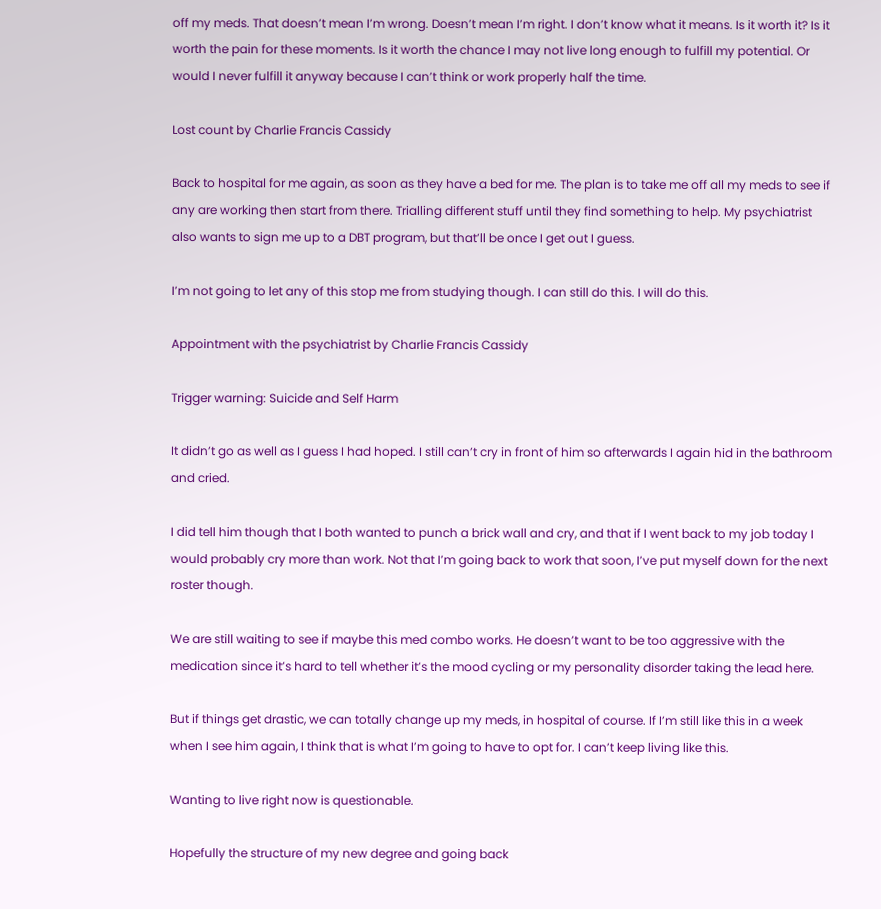off my meds. That doesn’t mean I’m wrong. Doesn’t mean I’m right. I don’t know what it means. Is it worth it? Is it worth the pain for these moments. Is it worth the chance I may not live long enough to fulfill my potential. Or would I never fulfill it anyway because I can’t think or work properly half the time.

Lost count by Charlie Francis Cassidy

Back to hospital for me again, as soon as they have a bed for me. The plan is to take me off all my meds to see if any are working then start from there. Trialling different stuff until they find something to help. My psychiatrist also wants to sign me up to a DBT program, but that’ll be once I get out I guess.

I’m not going to let any of this stop me from studying though. I can still do this. I will do this.

Appointment with the psychiatrist by Charlie Francis Cassidy

Trigger warning: Suicide and Self Harm

It didn’t go as well as I guess I had hoped. I still can’t cry in front of him so afterwards I again hid in the bathroom and cried.

I did tell him though that I both wanted to punch a brick wall and cry, and that if I went back to my job today I would probably cry more than work. Not that I’m going back to work that soon, I’ve put myself down for the next roster though.

We are still waiting to see if maybe this med combo works. He doesn’t want to be too aggressive with the medication since it’s hard to tell whether it’s the mood cycling or my personality disorder taking the lead here.

But if things get drastic, we can totally change up my meds, in hospital of course. If I’m still like this in a week when I see him again, I think that is what I’m going to have to opt for. I can’t keep living like this.

Wanting to live right now is questionable.

Hopefully the structure of my new degree and going back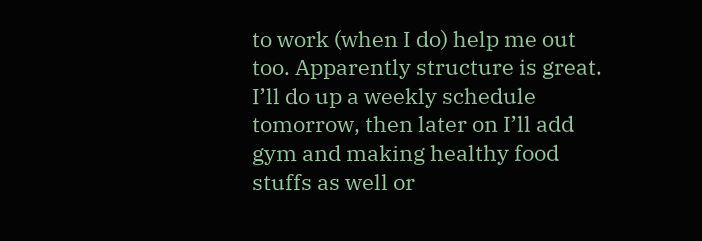to work (when I do) help me out too. Apparently structure is great. I’ll do up a weekly schedule tomorrow, then later on I’ll add gym and making healthy food stuffs as well or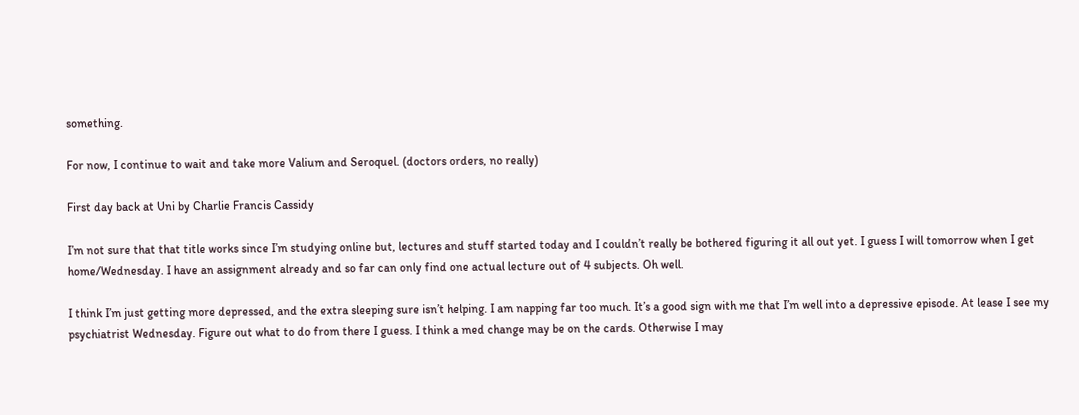something.

For now, I continue to wait and take more Valium and Seroquel. (doctors orders, no really)

First day back at Uni by Charlie Francis Cassidy

I’m not sure that that title works since I’m studying online but, lectures and stuff started today and I couldn’t really be bothered figuring it all out yet. I guess I will tomorrow when I get home/Wednesday. I have an assignment already and so far can only find one actual lecture out of 4 subjects. Oh well.

I think I’m just getting more depressed, and the extra sleeping sure isn’t helping. I am napping far too much. It’s a good sign with me that I’m well into a depressive episode. At lease I see my psychiatrist Wednesday. Figure out what to do from there I guess. I think a med change may be on the cards. Otherwise I may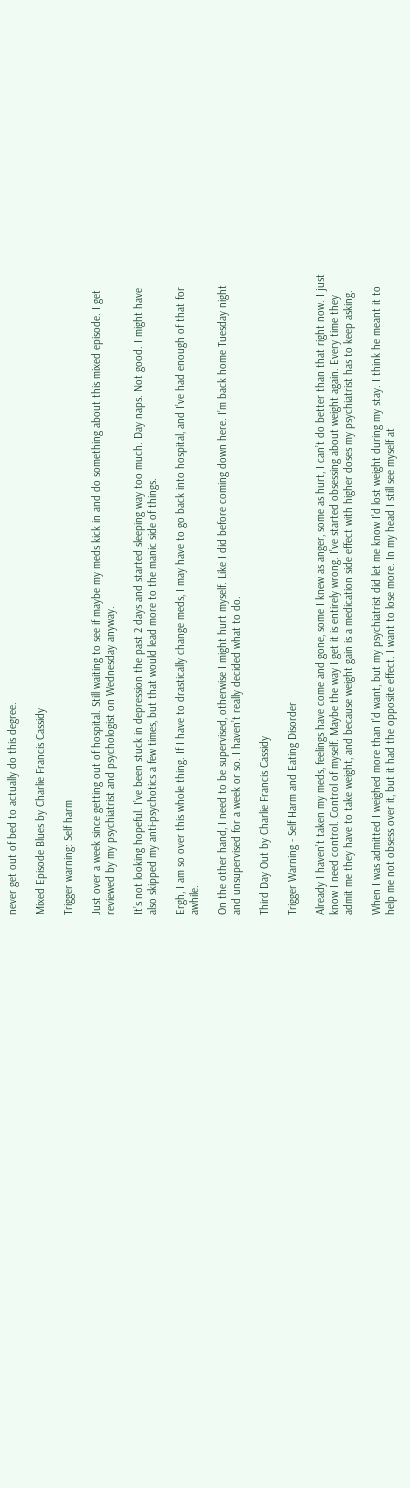never get out of bed to actually do this degree.

Mixed Episode Blues by Charlie Francis Cassidy

Trigger warning: Self harm

Just over a week since getting out of hospital. Still waiting to see if maybe my meds kick in and do something about this mixed episode. I get reviewed by my psychiatrist and psychologist on Wednesday anyway.

It’s not looking hopeful. I’ve been stuck in depression the past 2 days and started sleeping way too much. Day naps. Not good. I might have also skipped my anti-psychotics a few times, but that would lead more to the manic side of things.

Ergh, I am so over this whole thing. If I have to drastically change meds, I may have to go back into hospital, and I’ve had enough of that for awhile.

On the other hand, I need to be supervised, otherwise I might hurt myself. Like I did before coming down here. I’m back home Tuesday night and unsupervised for a week or so. I haven’t really decided what to do.

Third Day Out by Charlie Francis Cassidy

Trigger Warning - Self Harm and Eating Disorder

Already I haven’t taken my meds, feelings have come and gone, some I knew as anger, some as hurt, I can’t do better than that right now. I just know I need control. Control of myself. Maybe the way I get it is entirely wrong. I’ve started obsessing about weight again. Every time they admit me they have to take weight, and because weight gain is a medication side effect with higher doses my psychiatrist has to keep asking.

When I was admitted I weighed more than I’d want, but my psychiatrist did let me know I’d lost weight during my stay. I think he meant it to help me not obsess over it, but it had the opposite effect. I want to lose more. In my head I still see myself at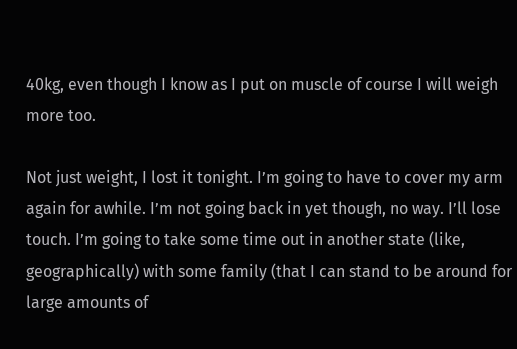40kg, even though I know as I put on muscle of course I will weigh more too.

Not just weight, I lost it tonight. I’m going to have to cover my arm again for awhile. I’m not going back in yet though, no way. I’ll lose touch. I’m going to take some time out in another state (like, geographically) with some family (that I can stand to be around for large amounts of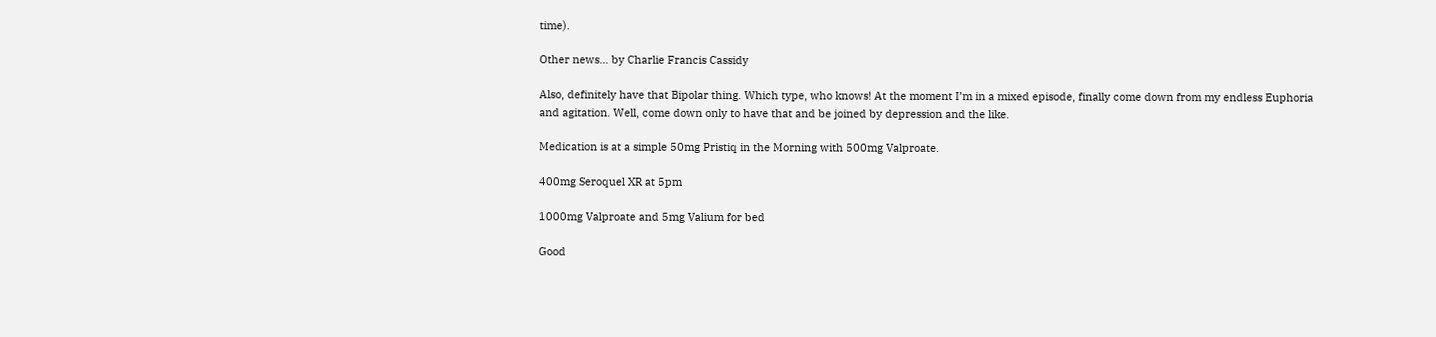time).

Other news... by Charlie Francis Cassidy

Also, definitely have that Bipolar thing. Which type, who knows! At the moment I’m in a mixed episode, finally come down from my endless Euphoria and agitation. Well, come down only to have that and be joined by depression and the like.

Medication is at a simple 50mg Pristiq in the Morning with 500mg Valproate.

400mg Seroquel XR at 5pm

1000mg Valproate and 5mg Valium for bed

Good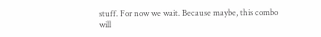stuff. For now we wait. Because maybe, this combo will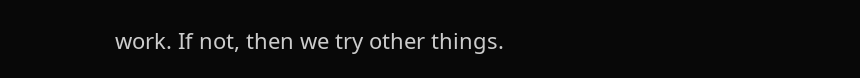work. If not, then we try other things.